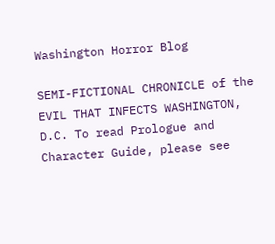Washington Horror Blog

SEMI-FICTIONAL CHRONICLE of the EVIL THAT INFECTS WASHINGTON, D.C. To read Prologue and Character Guide, please see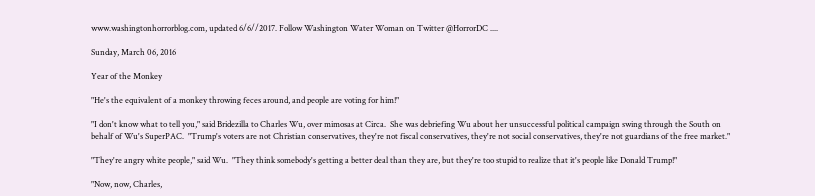www.washingtonhorrorblog.com, updated 6/6//2017. Follow Washington Water Woman on Twitter @HorrorDC ....

Sunday, March 06, 2016

Year of the Monkey

"He's the equivalent of a monkey throwing feces around, and people are voting for him!"

"I don't know what to tell you," said Bridezilla to Charles Wu, over mimosas at Circa.  She was debriefing Wu about her unsuccessful political campaign swing through the South on behalf of Wu's SuperPAC.  "Trump's voters are not Christian conservatives, they're not fiscal conservatives, they're not social conservatives, they're not guardians of the free market."

"They're angry white people," said Wu.  "They think somebody's getting a better deal than they are, but they're too stupid to realize that it's people like Donald Trump!"

"Now, now, Charles,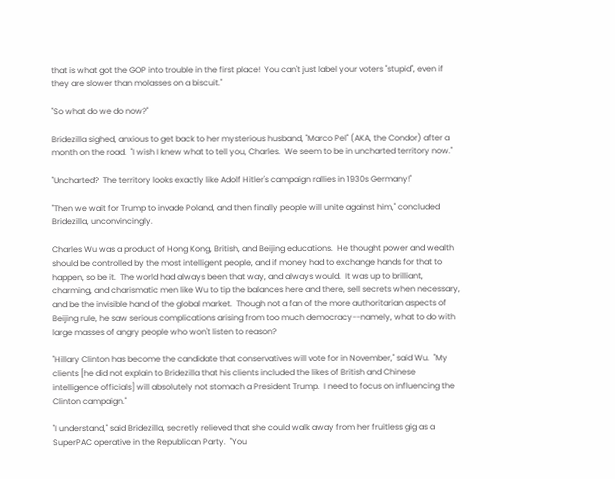that is what got the GOP into trouble in the first place!  You can't just label your voters "stupid", even if they are slower than molasses on a biscuit."

"So what do we do now?"

Bridezilla sighed, anxious to get back to her mysterious husband, "Marco Pel" (AKA, the Condor) after a month on the road.  "I wish I knew what to tell you, Charles.  We seem to be in uncharted territory now."

"Uncharted?  The territory looks exactly like Adolf Hitler's campaign rallies in 1930s Germany!"

"Then we wait for Trump to invade Poland, and then finally people will unite against him," concluded Bridezilla, unconvincingly.

Charles Wu was a product of Hong Kong, British, and Beijing educations.  He thought power and wealth should be controlled by the most intelligent people, and if money had to exchange hands for that to happen, so be it.  The world had always been that way, and always would.  It was up to brilliant, charming, and charismatic men like Wu to tip the balances here and there, sell secrets when necessary, and be the invisible hand of the global market.  Though not a fan of the more authoritarian aspects of Beijing rule, he saw serious complications arising from too much democracy--namely, what to do with large masses of angry people who won't listen to reason?

"Hillary Clinton has become the candidate that conservatives will vote for in November," said Wu.  "My clients [he did not explain to Bridezilla that his clients included the likes of British and Chinese intelligence officials] will absolutely not stomach a President Trump.  I need to focus on influencing the Clinton campaign."

"I understand," said Bridezilla, secretly relieved that she could walk away from her fruitless gig as a SuperPAC operative in the Republican Party.  "You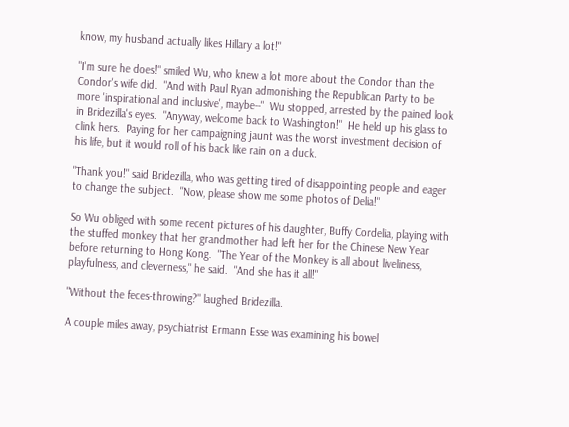know, my husband actually likes Hillary a lot!"

"I'm sure he does!" smiled Wu, who knew a lot more about the Condor than the Condor's wife did.  "And with Paul Ryan admonishing the Republican Party to be more 'inspirational and inclusive', maybe--"  Wu stopped, arrested by the pained look in Bridezilla's eyes.  "Anyway, welcome back to Washington!"  He held up his glass to clink hers.  Paying for her campaigning jaunt was the worst investment decision of his life, but it would roll of his back like rain on a duck.

"Thank you!" said Bridezilla, who was getting tired of disappointing people and eager to change the subject.  "Now, please show me some photos of Delia!"

So Wu obliged with some recent pictures of his daughter, Buffy Cordelia, playing with the stuffed monkey that her grandmother had left her for the Chinese New Year before returning to Hong Kong.  "The Year of the Monkey is all about liveliness, playfulness, and cleverness," he said.  "And she has it all!"

"Without the feces-throwing?" laughed Bridezilla.

A couple miles away, psychiatrist Ermann Esse was examining his bowel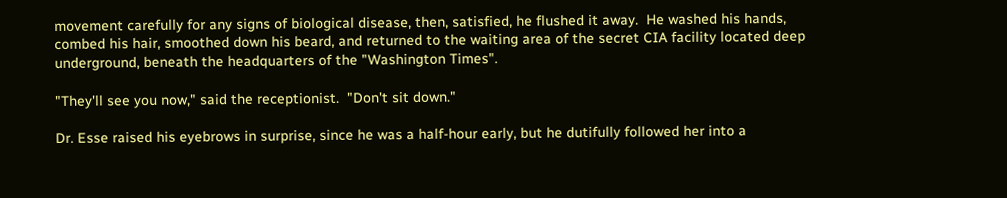movement carefully for any signs of biological disease, then, satisfied, he flushed it away.  He washed his hands, combed his hair, smoothed down his beard, and returned to the waiting area of the secret CIA facility located deep underground, beneath the headquarters of the "Washington Times".

"They'll see you now," said the receptionist.  "Don't sit down."

Dr. Esse raised his eyebrows in surprise, since he was a half-hour early, but he dutifully followed her into a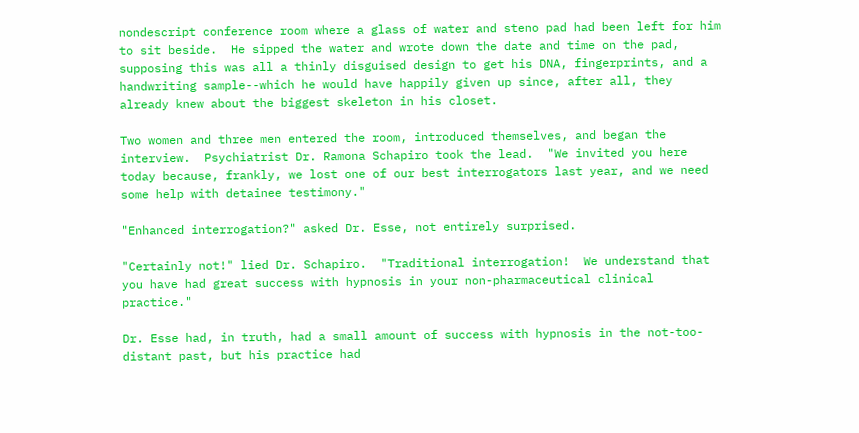nondescript conference room where a glass of water and steno pad had been left for him to sit beside.  He sipped the water and wrote down the date and time on the pad, supposing this was all a thinly disguised design to get his DNA, fingerprints, and a handwriting sample--which he would have happily given up since, after all, they already knew about the biggest skeleton in his closet.

Two women and three men entered the room, introduced themselves, and began the interview.  Psychiatrist Dr. Ramona Schapiro took the lead.  "We invited you here today because, frankly, we lost one of our best interrogators last year, and we need some help with detainee testimony."

"Enhanced interrogation?" asked Dr. Esse, not entirely surprised.

"Certainly not!" lied Dr. Schapiro.  "Traditional interrogation!  We understand that you have had great success with hypnosis in your non-pharmaceutical clinical practice."

Dr. Esse had, in truth, had a small amount of success with hypnosis in the not-too-distant past, but his practice had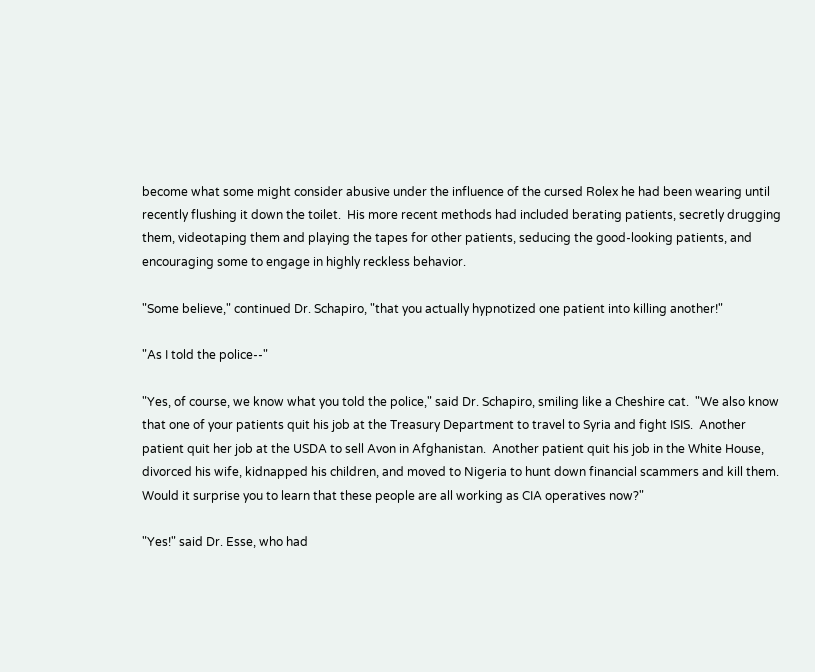become what some might consider abusive under the influence of the cursed Rolex he had been wearing until recently flushing it down the toilet.  His more recent methods had included berating patients, secretly drugging them, videotaping them and playing the tapes for other patients, seducing the good-looking patients, and encouraging some to engage in highly reckless behavior.

"Some believe," continued Dr. Schapiro, "that you actually hypnotized one patient into killing another!"

"As I told the police--"

"Yes, of course, we know what you told the police," said Dr. Schapiro, smiling like a Cheshire cat.  "We also know that one of your patients quit his job at the Treasury Department to travel to Syria and fight ISIS.  Another patient quit her job at the USDA to sell Avon in Afghanistan.  Another patient quit his job in the White House, divorced his wife, kidnapped his children, and moved to Nigeria to hunt down financial scammers and kill them.  Would it surprise you to learn that these people are all working as CIA operatives now?"

"Yes!" said Dr. Esse, who had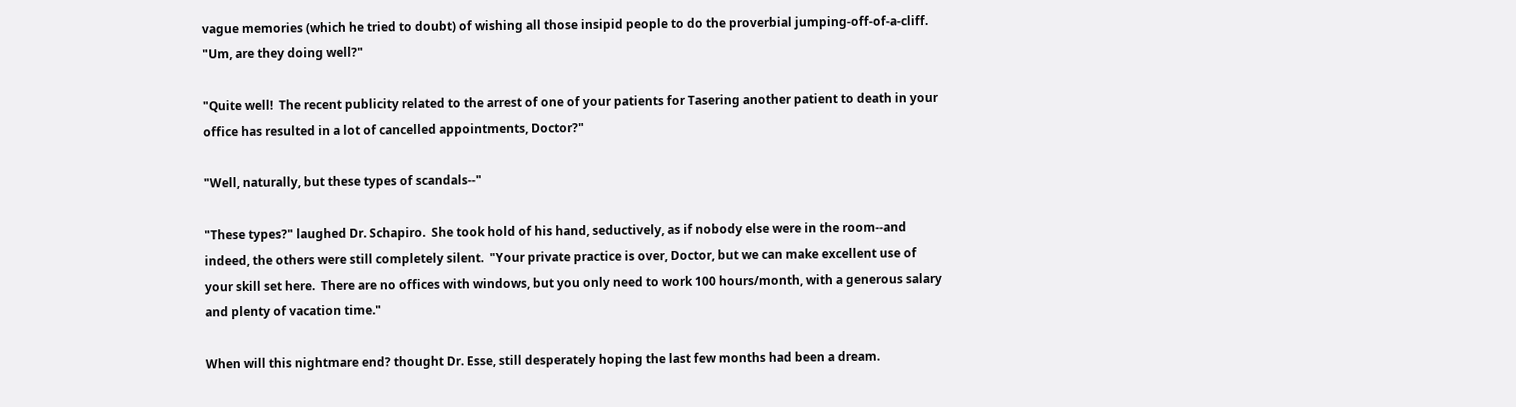vague memories (which he tried to doubt) of wishing all those insipid people to do the proverbial jumping-off-of-a-cliff.  "Um, are they doing well?"

"Quite well!  The recent publicity related to the arrest of one of your patients for Tasering another patient to death in your office has resulted in a lot of cancelled appointments, Doctor?"

"Well, naturally, but these types of scandals--"

"These types?" laughed Dr. Schapiro.  She took hold of his hand, seductively, as if nobody else were in the room--and indeed, the others were still completely silent.  "Your private practice is over, Doctor, but we can make excellent use of your skill set here.  There are no offices with windows, but you only need to work 100 hours/month, with a generous salary and plenty of vacation time."

When will this nightmare end? thought Dr. Esse, still desperately hoping the last few months had been a dream.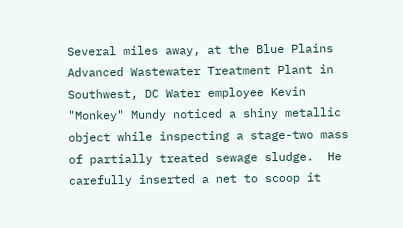Several miles away, at the Blue Plains Advanced Wastewater Treatment Plant in Southwest, DC Water employee Kevin "Monkey" Mundy noticed a shiny metallic object while inspecting a stage-two mass of partially treated sewage sludge.  He carefully inserted a net to scoop it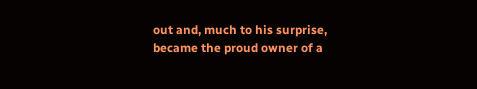out and, much to his surprise, became the proud owner of a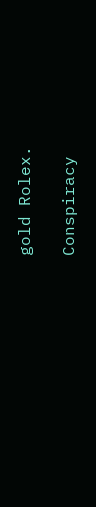gold Rolex.

Conspiracy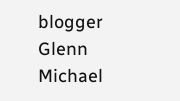blogger Glenn Michael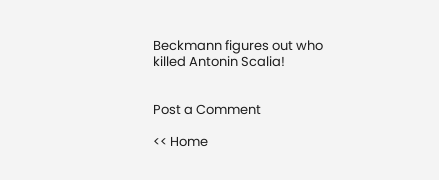Beckmann figures out who killed Antonin Scalia!


Post a Comment

<< Home